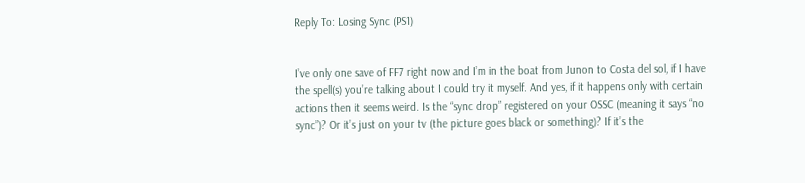Reply To: Losing Sync (PS1)


I’ve only one save of FF7 right now and I’m in the boat from Junon to Costa del sol, if I have the spell(s) you’re talking about I could try it myself. And yes, if it happens only with certain actions then it seems weird. Is the “sync drop” registered on your OSSC (meaning it says “no sync”)? Or it’s just on your tv (the picture goes black or something)? If it’s the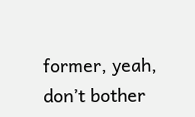former, yeah, don’t bother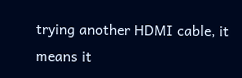trying another HDMI cable, it means it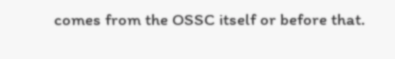comes from the OSSC itself or before that.